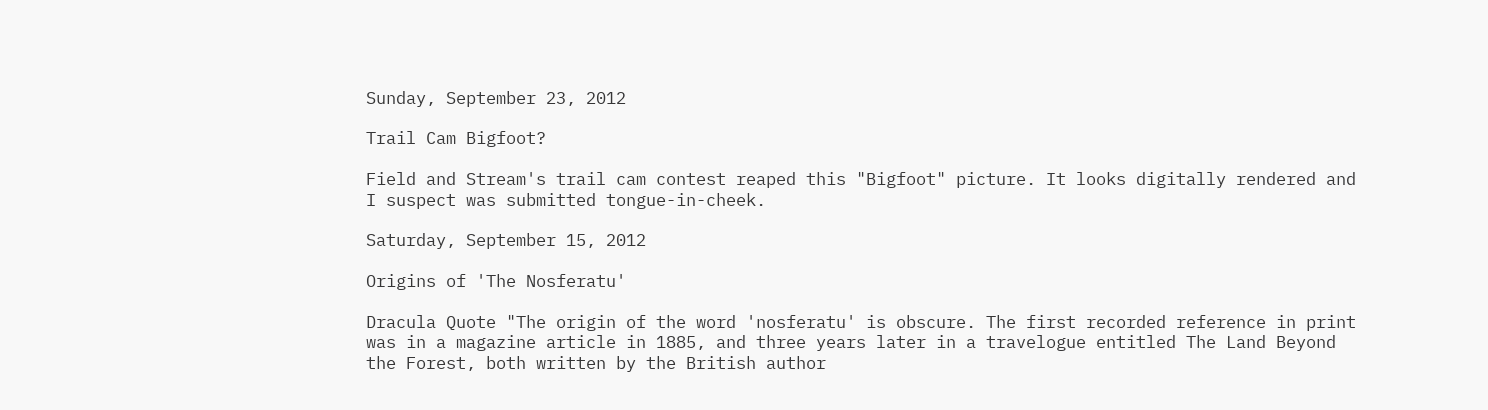Sunday, September 23, 2012

Trail Cam Bigfoot?

Field and Stream's trail cam contest reaped this "Bigfoot" picture. It looks digitally rendered and I suspect was submitted tongue-in-cheek.

Saturday, September 15, 2012

Origins of 'The Nosferatu'

Dracula Quote "The origin of the word 'nosferatu' is obscure. The first recorded reference in print was in a magazine article in 1885, and three years later in a travelogue entitled The Land Beyond the Forest, both written by the British author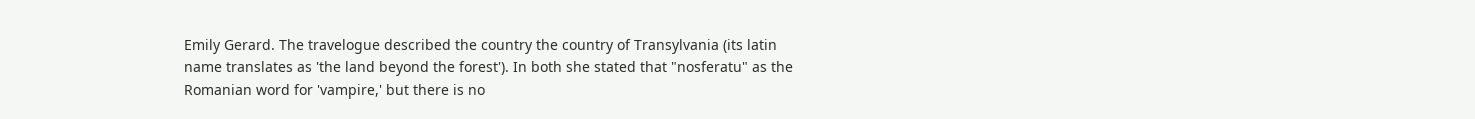Emily Gerard. The travelogue described the country the country of Transylvania (its latin name translates as 'the land beyond the forest'). In both she stated that "nosferatu" as the Romanian word for 'vampire,' but there is no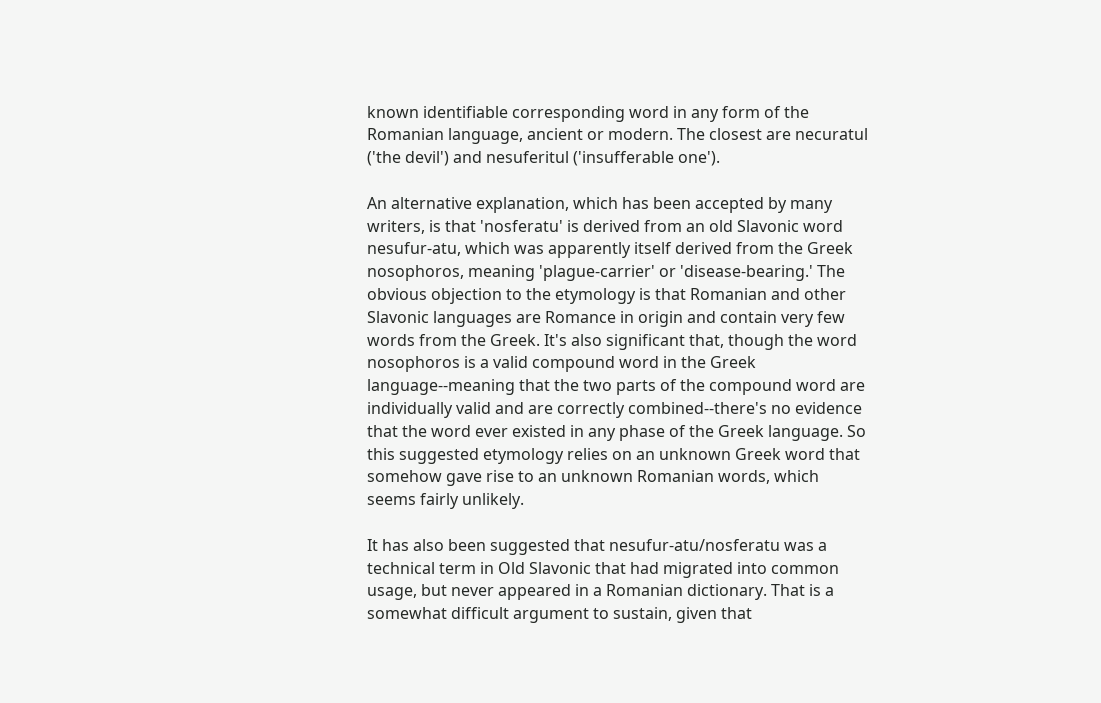known identifiable corresponding word in any form of the Romanian language, ancient or modern. The closest are necuratul ('the devil') and nesuferitul ('insufferable one').

An alternative explanation, which has been accepted by many writers, is that 'nosferatu' is derived from an old Slavonic word nesufur-atu, which was apparently itself derived from the Greek nosophoros, meaning 'plague-carrier' or 'disease-bearing.' The obvious objection to the etymology is that Romanian and other Slavonic languages are Romance in origin and contain very few words from the Greek. It's also significant that, though the word nosophoros is a valid compound word in the Greek language--meaning that the two parts of the compound word are individually valid and are correctly combined--there's no evidence that the word ever existed in any phase of the Greek language. So this suggested etymology relies on an unknown Greek word that somehow gave rise to an unknown Romanian words, which seems fairly unlikely.

It has also been suggested that nesufur-atu/nosferatu was a technical term in Old Slavonic that had migrated into common usage, but never appeared in a Romanian dictionary. That is a somewhat difficult argument to sustain, given that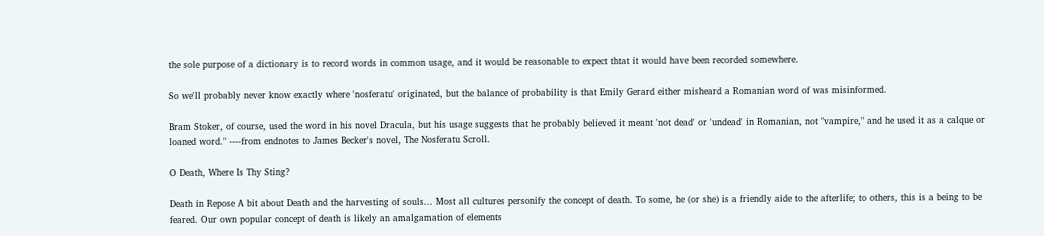the sole purpose of a dictionary is to record words in common usage, and it would be reasonable to expect thtat it would have been recorded somewhere.

So we'll probably never know exactly where 'nosferatu' originated, but the balance of probability is that Emily Gerard either misheard a Romanian word of was misinformed.

Bram Stoker, of course, used the word in his novel Dracula, but his usage suggests that he probably believed it meant 'not dead' or 'undead' in Romanian, not "vampire," and he used it as a calque or loaned word." ----from endnotes to James Becker's novel, The Nosferatu Scroll.

O Death, Where Is Thy Sting?

Death in Repose A bit about Death and the harvesting of souls... Most all cultures personify the concept of death. To some, he (or she) is a friendly aide to the afterlife; to others, this is a being to be feared. Our own popular concept of death is likely an amalgamation of elements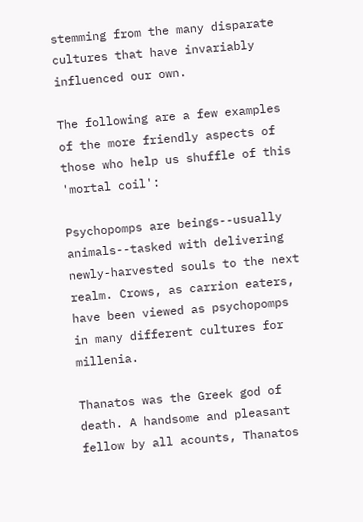stemming from the many disparate cultures that have invariably influenced our own.

The following are a few examples of the more friendly aspects of those who help us shuffle of this 'mortal coil':

Psychopomps are beings--usually animals--tasked with delivering newly-harvested souls to the next realm. Crows, as carrion eaters, have been viewed as psychopomps in many different cultures for millenia.

Thanatos was the Greek god of death. A handsome and pleasant fellow by all acounts, Thanatos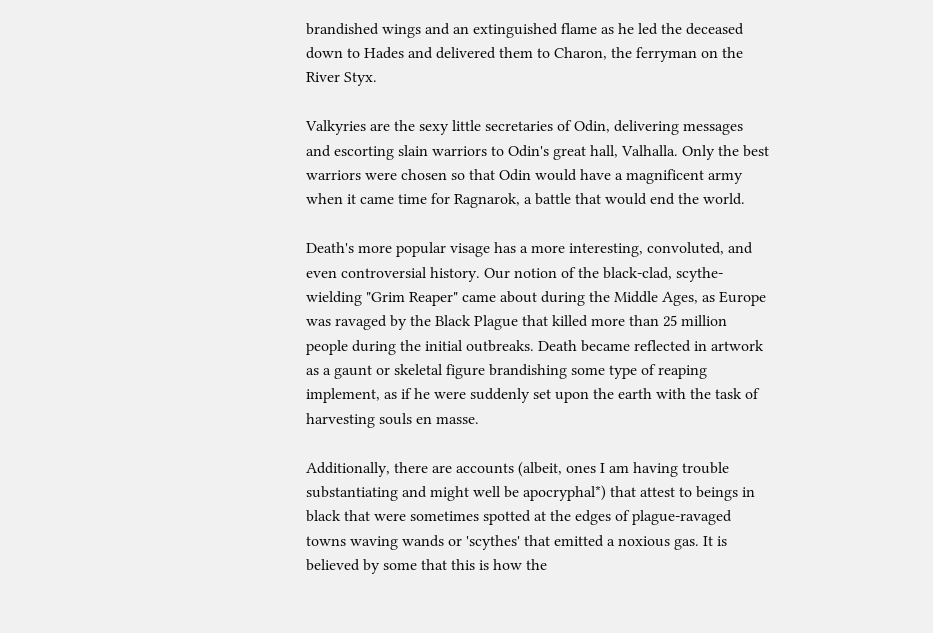brandished wings and an extinguished flame as he led the deceased down to Hades and delivered them to Charon, the ferryman on the River Styx.

Valkyries are the sexy little secretaries of Odin, delivering messages and escorting slain warriors to Odin's great hall, Valhalla. Only the best warriors were chosen so that Odin would have a magnificent army when it came time for Ragnarok, a battle that would end the world.

Death's more popular visage has a more interesting, convoluted, and even controversial history. Our notion of the black-clad, scythe-wielding "Grim Reaper" came about during the Middle Ages, as Europe was ravaged by the Black Plague that killed more than 25 million people during the initial outbreaks. Death became reflected in artwork as a gaunt or skeletal figure brandishing some type of reaping implement, as if he were suddenly set upon the earth with the task of harvesting souls en masse.

Additionally, there are accounts (albeit, ones I am having trouble substantiating and might well be apocryphal*) that attest to beings in black that were sometimes spotted at the edges of plague-ravaged towns waving wands or 'scythes' that emitted a noxious gas. It is believed by some that this is how the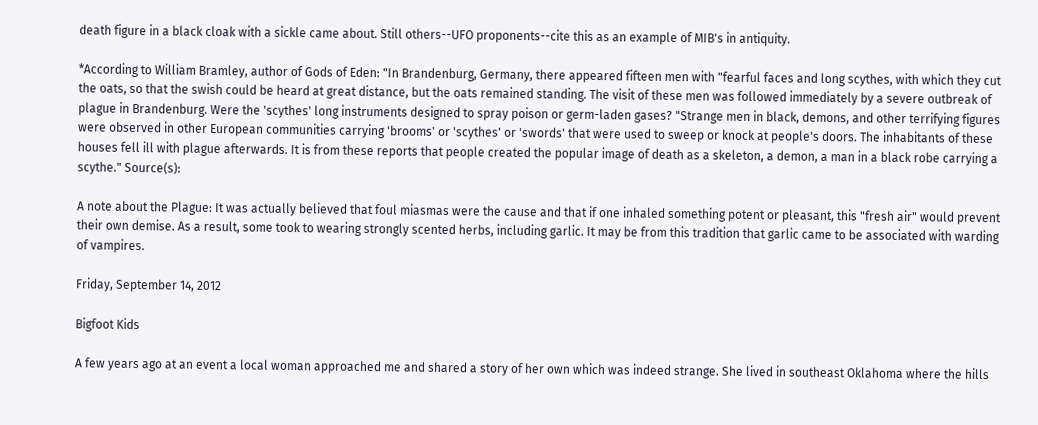death figure in a black cloak with a sickle came about. Still others--UFO proponents--cite this as an example of MIB's in antiquity.

*According to William Bramley, author of Gods of Eden: "In Brandenburg, Germany, there appeared fifteen men with "fearful faces and long scythes, with which they cut the oats, so that the swish could be heard at great distance, but the oats remained standing. The visit of these men was followed immediately by a severe outbreak of plague in Brandenburg. Were the 'scythes' long instruments designed to spray poison or germ-laden gases? "Strange men in black, demons, and other terrifying figures were observed in other European communities carrying 'brooms' or 'scythes' or 'swords' that were used to sweep or knock at people's doors. The inhabitants of these houses fell ill with plague afterwards. It is from these reports that people created the popular image of death as a skeleton, a demon, a man in a black robe carrying a scythe." Source(s):

A note about the Plague: It was actually believed that foul miasmas were the cause and that if one inhaled something potent or pleasant, this "fresh air" would prevent their own demise. As a result, some took to wearing strongly scented herbs, including garlic. It may be from this tradition that garlic came to be associated with warding of vampires.

Friday, September 14, 2012

Bigfoot Kids

A few years ago at an event a local woman approached me and shared a story of her own which was indeed strange. She lived in southeast Oklahoma where the hills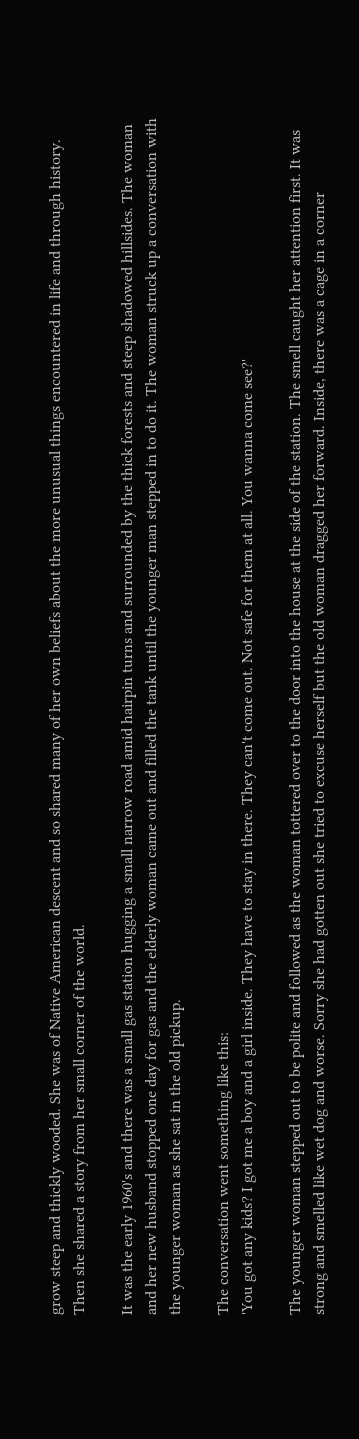grow steep and thickly wooded. She was of Native American descent and so shared many of her own beliefs about the more unusual things encountered in life and through history. Then she shared a story from her small corner of the world.

It was the early 1960's and there was a small gas station hugging a small narrow road amid hairpin turns and surrounded by the thick forests and steep shadowed hillsides. The woman and her new husband stopped one day for gas and the elderly woman came out and filled the tank until the younger man stepped in to do it. The woman struck up a conversation with the younger woman as she sat in the old pickup.

The conversation went something like this:
'You got any kids? I got me a boy and a girl inside. They have to stay in there. They can't come out. Not safe for them at all. You wanna come see?'

The younger woman stepped out to be polite and followed as the woman tottered over to the door into the house at the side of the station. The smell caught her attention first. It was strong and smelled like wet dog and worse. Sorry she had gotten out she tried to excuse herself but the old woman dragged her forward. Inside, there was a cage in a corner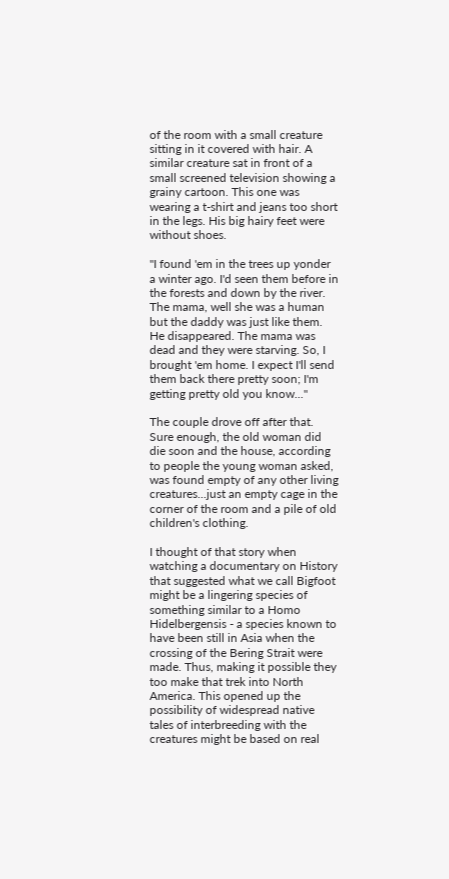of the room with a small creature sitting in it covered with hair. A similar creature sat in front of a small screened television showing a grainy cartoon. This one was wearing a t-shirt and jeans too short in the legs. His big hairy feet were without shoes.

"I found 'em in the trees up yonder a winter ago. I'd seen them before in the forests and down by the river. The mama, well she was a human but the daddy was just like them. He disappeared. The mama was dead and they were starving. So, I brought 'em home. I expect I'll send them back there pretty soon; I'm getting pretty old you know..."

The couple drove off after that. Sure enough, the old woman did die soon and the house, according to people the young woman asked, was found empty of any other living creatures...just an empty cage in the corner of the room and a pile of old children's clothing.

I thought of that story when watching a documentary on History that suggested what we call Bigfoot might be a lingering species of something similar to a Homo Hidelbergensis - a species known to have been still in Asia when the crossing of the Bering Strait were made. Thus, making it possible they too make that trek into North America. This opened up the possibility of widespread native tales of interbreeding with the creatures might be based on real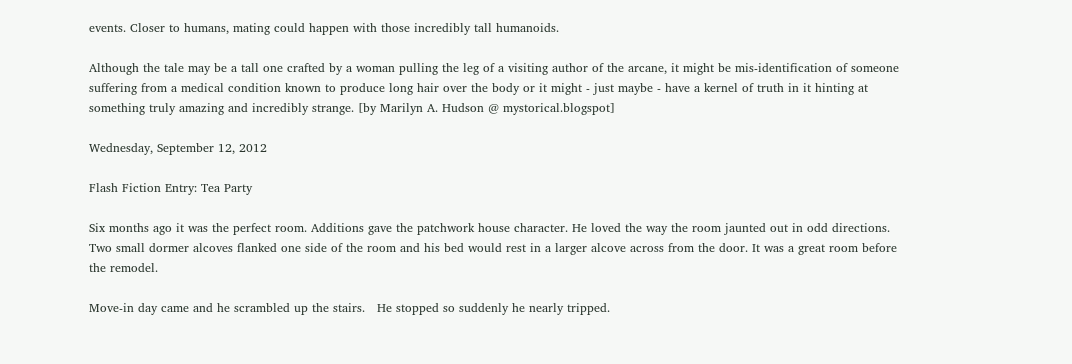events. Closer to humans, mating could happen with those incredibly tall humanoids.

Although the tale may be a tall one crafted by a woman pulling the leg of a visiting author of the arcane, it might be mis-identification of someone suffering from a medical condition known to produce long hair over the body or it might - just maybe - have a kernel of truth in it hinting at something truly amazing and incredibly strange. [by Marilyn A. Hudson @ mystorical.blogspot]

Wednesday, September 12, 2012

Flash Fiction Entry: Tea Party

Six months ago it was the perfect room. Additions gave the patchwork house character. He loved the way the room jaunted out in odd directions. Two small dormer alcoves flanked one side of the room and his bed would rest in a larger alcove across from the door. It was a great room before the remodel.

Move-in day came and he scrambled up the stairs.   He stopped so suddenly he nearly tripped.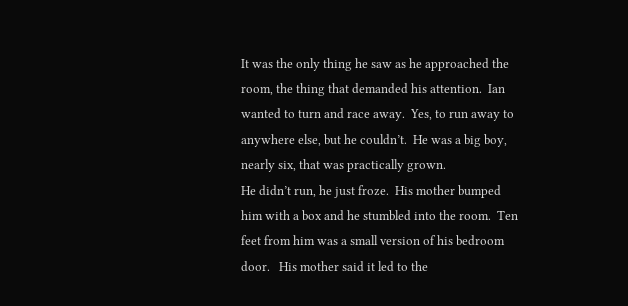It was the only thing he saw as he approached the room, the thing that demanded his attention.  Ian wanted to turn and race away.  Yes, to run away to anywhere else, but he couldn’t.  He was a big boy, nearly six, that was practically grown.
He didn’t run, he just froze.  His mother bumped him with a box and he stumbled into the room.  Ten feet from him was a small version of his bedroom door.   His mother said it led to the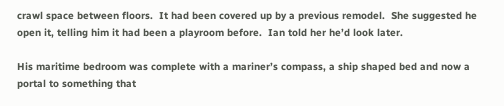crawl space between floors.  It had been covered up by a previous remodel.  She suggested he open it, telling him it had been a playroom before.  Ian told her he’d look later.

His maritime bedroom was complete with a mariner’s compass, a ship shaped bed and now a portal to something that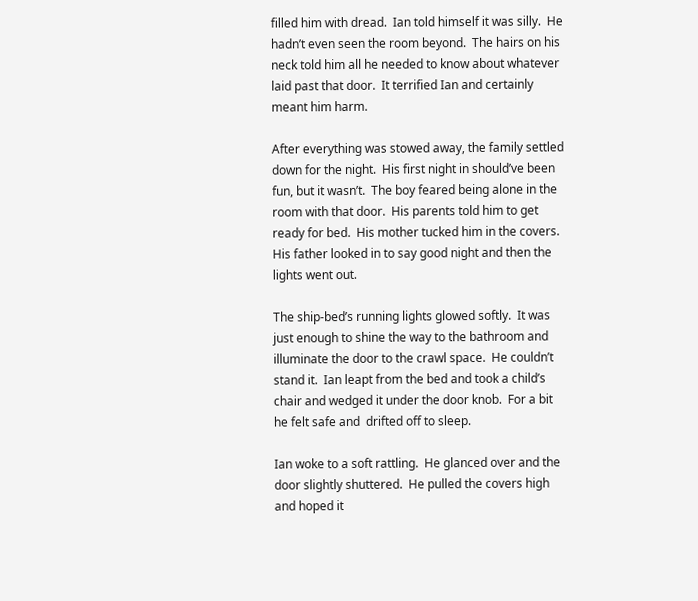filled him with dread.  Ian told himself it was silly.  He hadn’t even seen the room beyond.  The hairs on his neck told him all he needed to know about whatever laid past that door.  It terrified Ian and certainly meant him harm.

After everything was stowed away, the family settled down for the night.  His first night in should’ve been fun, but it wasn’t.  The boy feared being alone in the room with that door.  His parents told him to get ready for bed.  His mother tucked him in the covers.  His father looked in to say good night and then the lights went out.

The ship-bed’s running lights glowed softly.  It was just enough to shine the way to the bathroom and illuminate the door to the crawl space.  He couldn’t stand it.  Ian leapt from the bed and took a child’s chair and wedged it under the door knob.  For a bit he felt safe and  drifted off to sleep.

Ian woke to a soft rattling.  He glanced over and the door slightly shuttered.  He pulled the covers high and hoped it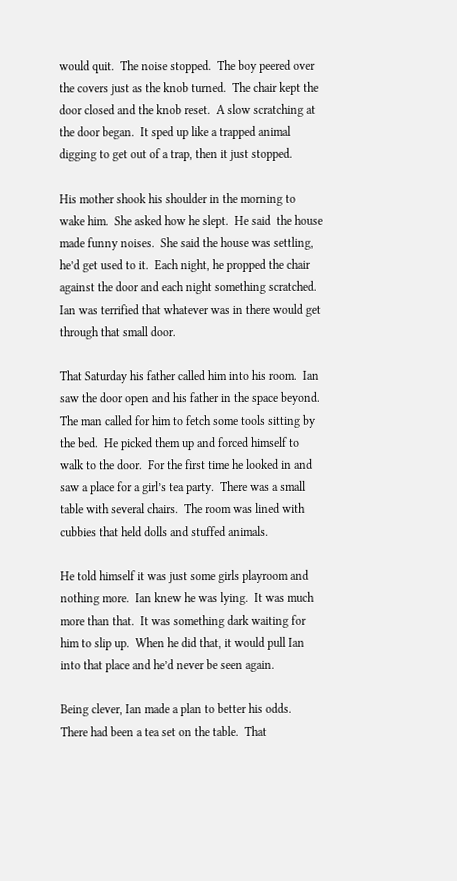would quit.  The noise stopped.  The boy peered over the covers just as the knob turned.  The chair kept the door closed and the knob reset.  A slow scratching at the door began.  It sped up like a trapped animal digging to get out of a trap, then it just stopped.

His mother shook his shoulder in the morning to wake him.  She asked how he slept.  He said  the house made funny noises.  She said the house was settling, he’d get used to it.  Each night, he propped the chair against the door and each night something scratched.  Ian was terrified that whatever was in there would get through that small door.

That Saturday his father called him into his room.  Ian saw the door open and his father in the space beyond.  The man called for him to fetch some tools sitting by the bed.  He picked them up and forced himself to walk to the door.  For the first time he looked in and saw a place for a girl’s tea party.  There was a small table with several chairs.  The room was lined with cubbies that held dolls and stuffed animals.

He told himself it was just some girls playroom and nothing more.  Ian knew he was lying.  It was much more than that.  It was something dark waiting for him to slip up.  When he did that, it would pull Ian into that place and he’d never be seen again.

Being clever, Ian made a plan to better his odds.  There had been a tea set on the table.  That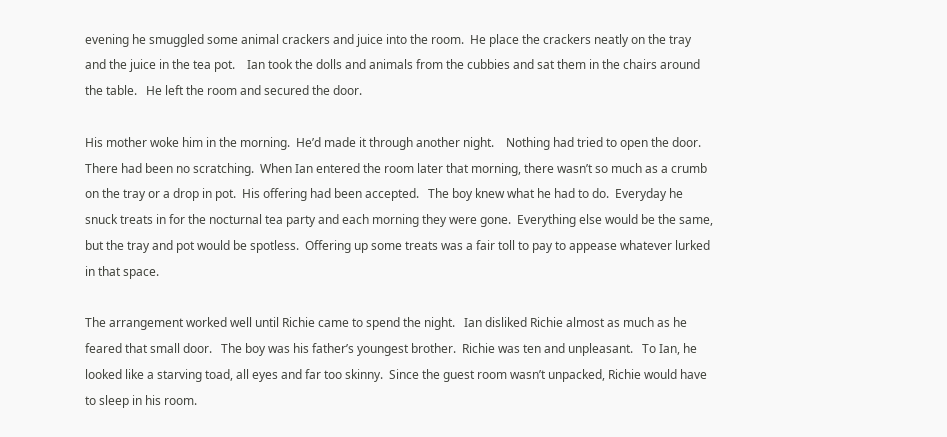evening he smuggled some animal crackers and juice into the room.  He place the crackers neatly on the tray and the juice in the tea pot.    Ian took the dolls and animals from the cubbies and sat them in the chairs around the table.   He left the room and secured the door.

His mother woke him in the morning.  He’d made it through another night.    Nothing had tried to open the door.  There had been no scratching.  When Ian entered the room later that morning, there wasn’t so much as a crumb on the tray or a drop in pot.  His offering had been accepted.   The boy knew what he had to do.  Everyday he snuck treats in for the nocturnal tea party and each morning they were gone.  Everything else would be the same, but the tray and pot would be spotless.  Offering up some treats was a fair toll to pay to appease whatever lurked in that space.

The arrangement worked well until Richie came to spend the night.   Ian disliked Richie almost as much as he feared that small door.   The boy was his father’s youngest brother.  Richie was ten and unpleasant.   To Ian, he looked like a starving toad, all eyes and far too skinny.  Since the guest room wasn’t unpacked, Richie would have to sleep in his room.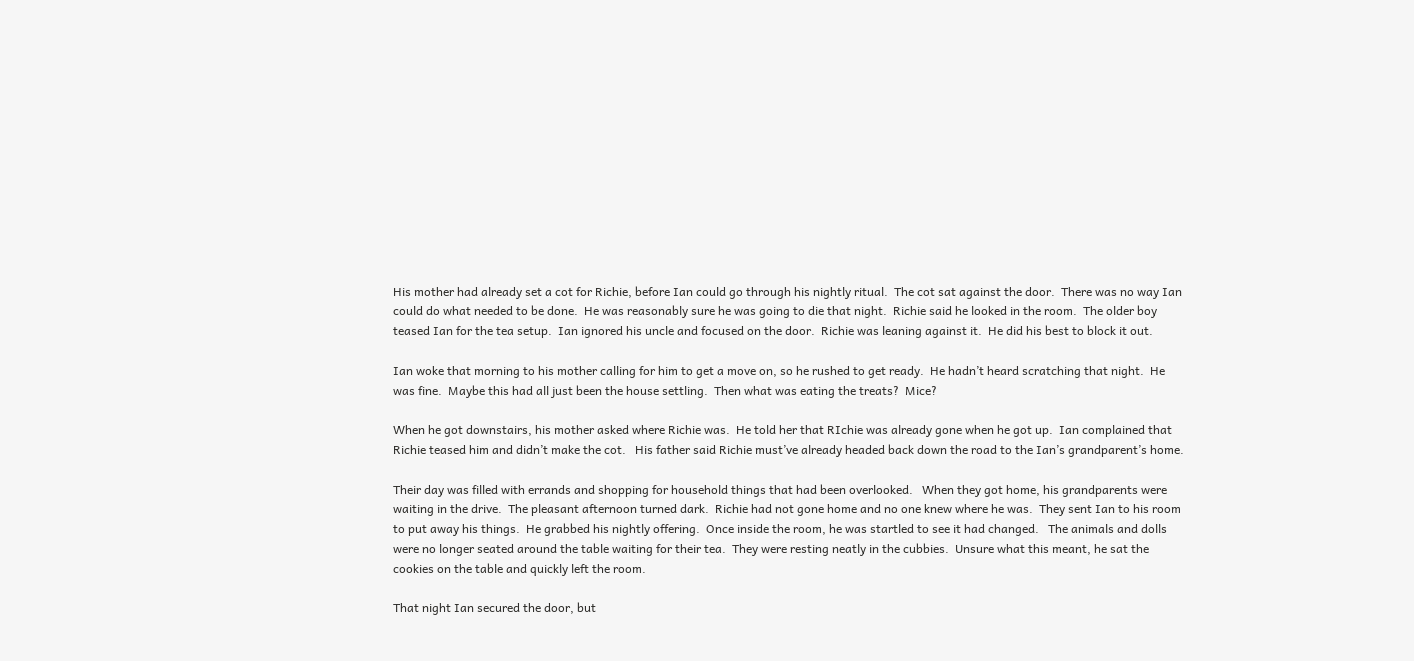His mother had already set a cot for Richie, before Ian could go through his nightly ritual.  The cot sat against the door.  There was no way Ian could do what needed to be done.  He was reasonably sure he was going to die that night.  Richie said he looked in the room.  The older boy teased Ian for the tea setup.  Ian ignored his uncle and focused on the door.  Richie was leaning against it.  He did his best to block it out.

Ian woke that morning to his mother calling for him to get a move on, so he rushed to get ready.  He hadn’t heard scratching that night.  He was fine.  Maybe this had all just been the house settling.  Then what was eating the treats?  Mice?

When he got downstairs, his mother asked where Richie was.  He told her that RIchie was already gone when he got up.  Ian complained that Richie teased him and didn’t make the cot.   His father said Richie must’ve already headed back down the road to the Ian’s grandparent’s home.

Their day was filled with errands and shopping for household things that had been overlooked.   When they got home, his grandparents were waiting in the drive.  The pleasant afternoon turned dark.  Richie had not gone home and no one knew where he was.  They sent Ian to his room to put away his things.  He grabbed his nightly offering.  Once inside the room, he was startled to see it had changed.   The animals and dolls were no longer seated around the table waiting for their tea.  They were resting neatly in the cubbies.  Unsure what this meant, he sat the cookies on the table and quickly left the room.

That night Ian secured the door, but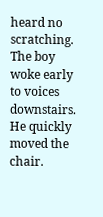heard no scratching.  The boy woke early to voices downstairs.  He quickly moved the chair.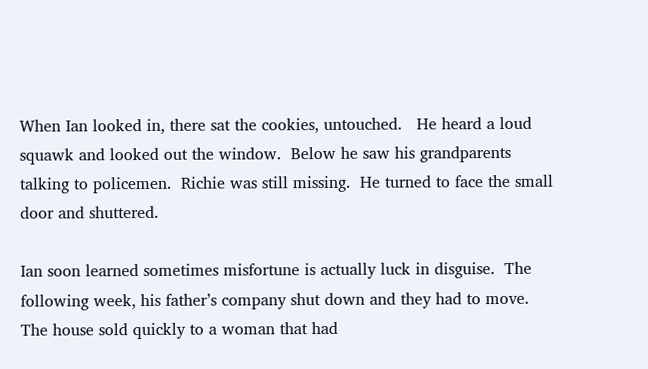When Ian looked in, there sat the cookies, untouched.   He heard a loud squawk and looked out the window.  Below he saw his grandparents talking to policemen.  Richie was still missing.  He turned to face the small door and shuttered.

Ian soon learned sometimes misfortune is actually luck in disguise.  The following week, his father’s company shut down and they had to move.  The house sold quickly to a woman that had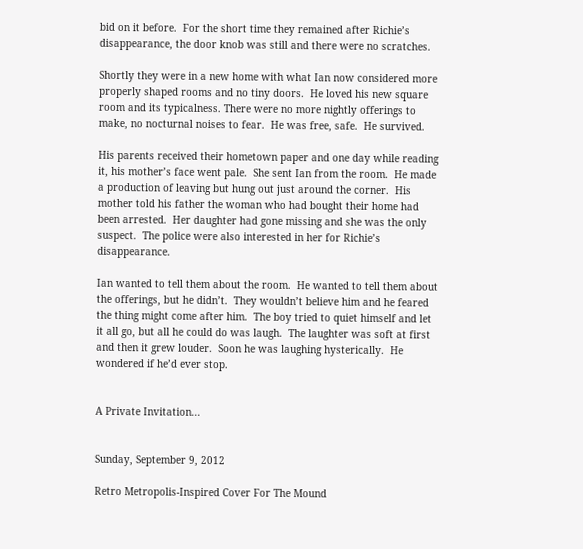bid on it before.  For the short time they remained after Richie’s disappearance, the door knob was still and there were no scratches.

Shortly they were in a new home with what Ian now considered more properly shaped rooms and no tiny doors.  He loved his new square room and its typicalness. There were no more nightly offerings to make, no nocturnal noises to fear.  He was free, safe.  He survived.

His parents received their hometown paper and one day while reading it, his mother’s face went pale.  She sent Ian from the room.  He made a production of leaving but hung out just around the corner.  His mother told his father the woman who had bought their home had been arrested.  Her daughter had gone missing and she was the only suspect.  The police were also interested in her for Richie’s disappearance.

Ian wanted to tell them about the room.  He wanted to tell them about the offerings, but he didn’t.  They wouldn’t believe him and he feared the thing might come after him.  The boy tried to quiet himself and let it all go, but all he could do was laugh.  The laughter was soft at first and then it grew louder.  Soon he was laughing hysterically.  He wondered if he’d ever stop.


A Private Invitation...


Sunday, September 9, 2012

Retro Metropolis-Inspired Cover For The Mound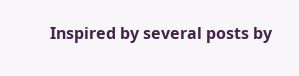Inspired by several posts by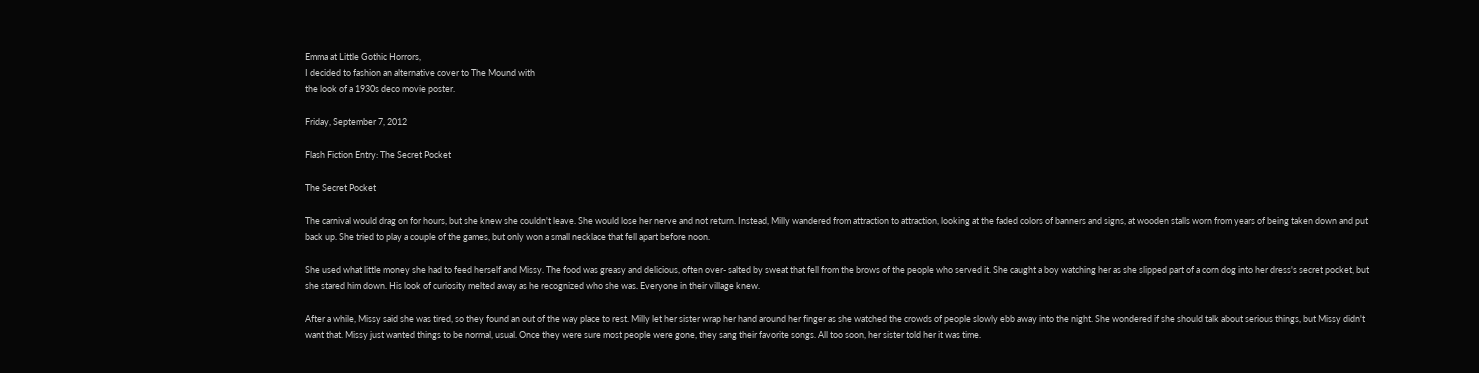Emma at Little Gothic Horrors,
I decided to fashion an alternative cover to The Mound with
the look of a 1930s deco movie poster.

Friday, September 7, 2012

Flash Fiction Entry: The Secret Pocket

The Secret Pocket

The carnival would drag on for hours, but she knew she couldn't leave. She would lose her nerve and not return. Instead, Milly wandered from attraction to attraction, looking at the faded colors of banners and signs, at wooden stalls worn from years of being taken down and put back up. She tried to play a couple of the games, but only won a small necklace that fell apart before noon.

She used what little money she had to feed herself and Missy. The food was greasy and delicious, often over- salted by sweat that fell from the brows of the people who served it. She caught a boy watching her as she slipped part of a corn dog into her dress's secret pocket, but she stared him down. His look of curiosity melted away as he recognized who she was. Everyone in their village knew.

After a while, Missy said she was tired, so they found an out of the way place to rest. Milly let her sister wrap her hand around her finger as she watched the crowds of people slowly ebb away into the night. She wondered if she should talk about serious things, but Missy didn't want that. Missy just wanted things to be normal, usual. Once they were sure most people were gone, they sang their favorite songs. All too soon, her sister told her it was time.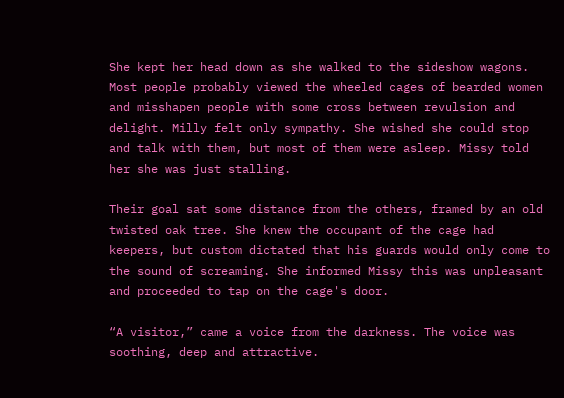She kept her head down as she walked to the sideshow wagons. Most people probably viewed the wheeled cages of bearded women and misshapen people with some cross between revulsion and delight. Milly felt only sympathy. She wished she could stop and talk with them, but most of them were asleep. Missy told her she was just stalling.

Their goal sat some distance from the others, framed by an old twisted oak tree. She knew the occupant of the cage had keepers, but custom dictated that his guards would only come to the sound of screaming. She informed Missy this was unpleasant and proceeded to tap on the cage's door.

“A visitor,” came a voice from the darkness. The voice was soothing, deep and attractive.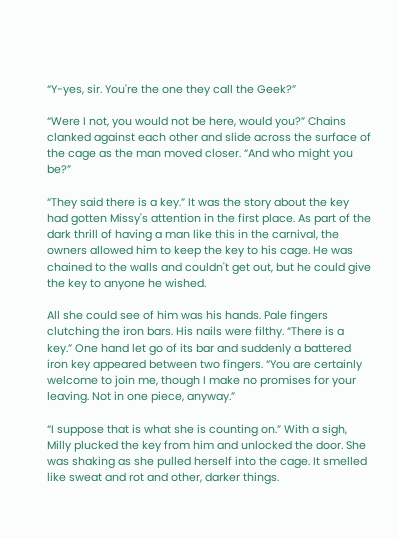“Y-yes, sir. You're the one they call the Geek?”

“Were I not, you would not be here, would you?” Chains clanked against each other and slide across the surface of the cage as the man moved closer. “And who might you be?”

“They said there is a key.” It was the story about the key had gotten Missy's attention in the first place. As part of the dark thrill of having a man like this in the carnival, the owners allowed him to keep the key to his cage. He was chained to the walls and couldn't get out, but he could give the key to anyone he wished.

All she could see of him was his hands. Pale fingers clutching the iron bars. His nails were filthy. “There is a key.” One hand let go of its bar and suddenly a battered iron key appeared between two fingers. “You are certainly welcome to join me, though I make no promises for your leaving. Not in one piece, anyway.”

“I suppose that is what she is counting on.” With a sigh, Milly plucked the key from him and unlocked the door. She was shaking as she pulled herself into the cage. It smelled like sweat and rot and other, darker things.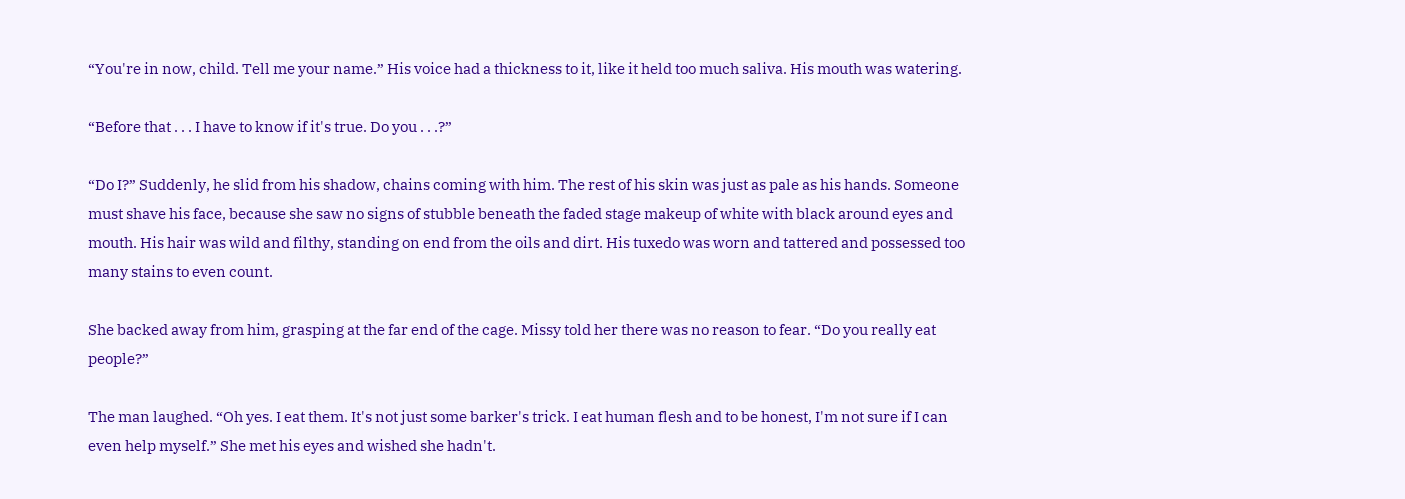“You're in now, child. Tell me your name.” His voice had a thickness to it, like it held too much saliva. His mouth was watering.

“Before that . . . I have to know if it's true. Do you . . .?”

“Do I?” Suddenly, he slid from his shadow, chains coming with him. The rest of his skin was just as pale as his hands. Someone must shave his face, because she saw no signs of stubble beneath the faded stage makeup of white with black around eyes and mouth. His hair was wild and filthy, standing on end from the oils and dirt. His tuxedo was worn and tattered and possessed too many stains to even count.

She backed away from him, grasping at the far end of the cage. Missy told her there was no reason to fear. “Do you really eat people?”

The man laughed. “Oh yes. I eat them. It's not just some barker's trick. I eat human flesh and to be honest, I'm not sure if I can even help myself.” She met his eyes and wished she hadn't.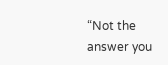“Not the answer you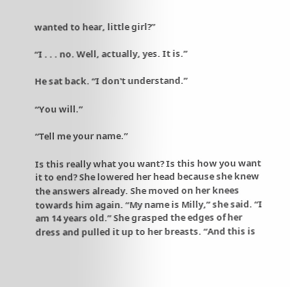wanted to hear, little girl?”

“I . . . no. Well, actually, yes. It is.”

He sat back. “I don't understand.”

“You will.”

“Tell me your name.”

Is this really what you want? Is this how you want it to end? She lowered her head because she knew the answers already. She moved on her knees towards him again. “My name is Milly,” she said. “I am 14 years old.” She grasped the edges of her dress and pulled it up to her breasts. “And this is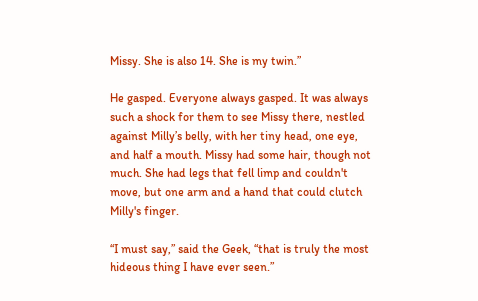Missy. She is also 14. She is my twin.”

He gasped. Everyone always gasped. It was always such a shock for them to see Missy there, nestled against Milly’s belly, with her tiny head, one eye, and half a mouth. Missy had some hair, though not much. She had legs that fell limp and couldn't move, but one arm and a hand that could clutch Milly's finger.

“I must say,” said the Geek, “that is truly the most hideous thing I have ever seen.”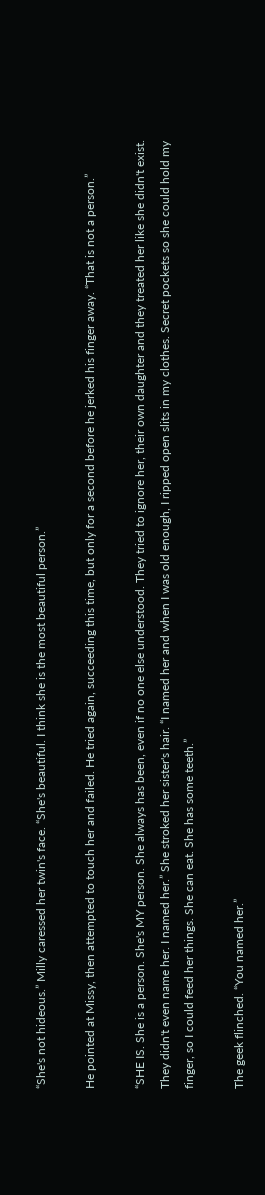“She's not hideous.” Milly caressed her twin's face. “She's beautiful. I think she is the most beautiful person.”

He pointed at Missy, then attempted to touch her and failed. He tried again, succeeding this time, but only for a second before he jerked his finger away. “That is not a person.”

“SHE IS. She is a person. She's MY person. She always has been, even if no one else understood. They tried to ignore her, their own daughter and they treated her like she didn't exist. They didn't even name her. I named her.” She stroked her sister's hair. “I named her and when I was old enough, I ripped open slits in my clothes. Secret pockets so she could hold my finger, so I could feed her things. She can eat. She has some teeth.”

The geek flinched. “You named her.”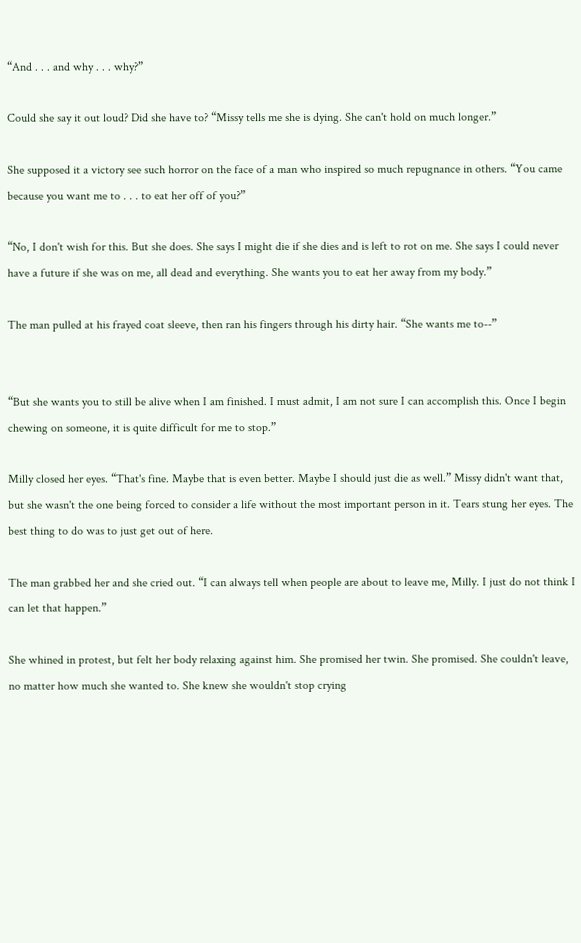“And . . . and why . . . why?”

Could she say it out loud? Did she have to? “Missy tells me she is dying. She can't hold on much longer.”

She supposed it a victory see such horror on the face of a man who inspired so much repugnance in others. “You came because you want me to . . . to eat her off of you?”

“No, I don't wish for this. But she does. She says I might die if she dies and is left to rot on me. She says I could never have a future if she was on me, all dead and everything. She wants you to eat her away from my body.”

The man pulled at his frayed coat sleeve, then ran his fingers through his dirty hair. “She wants me to--”


“But she wants you to still be alive when I am finished. I must admit, I am not sure I can accomplish this. Once I begin chewing on someone, it is quite difficult for me to stop.”

Milly closed her eyes. “That's fine. Maybe that is even better. Maybe I should just die as well.” Missy didn't want that, but she wasn't the one being forced to consider a life without the most important person in it. Tears stung her eyes. The best thing to do was to just get out of here.

The man grabbed her and she cried out. “I can always tell when people are about to leave me, Milly. I just do not think I can let that happen.”

She whined in protest, but felt her body relaxing against him. She promised her twin. She promised. She couldn't leave, no matter how much she wanted to. She knew she wouldn't stop crying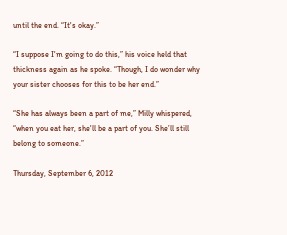until the end. “It's okay.”

“I suppose I'm going to do this,” his voice held that thickness again as he spoke. “Though, I do wonder why your sister chooses for this to be her end.”

“She has always been a part of me,” Milly whispered, “when you eat her, she'll be a part of you. She’ll still belong to someone.”

Thursday, September 6, 2012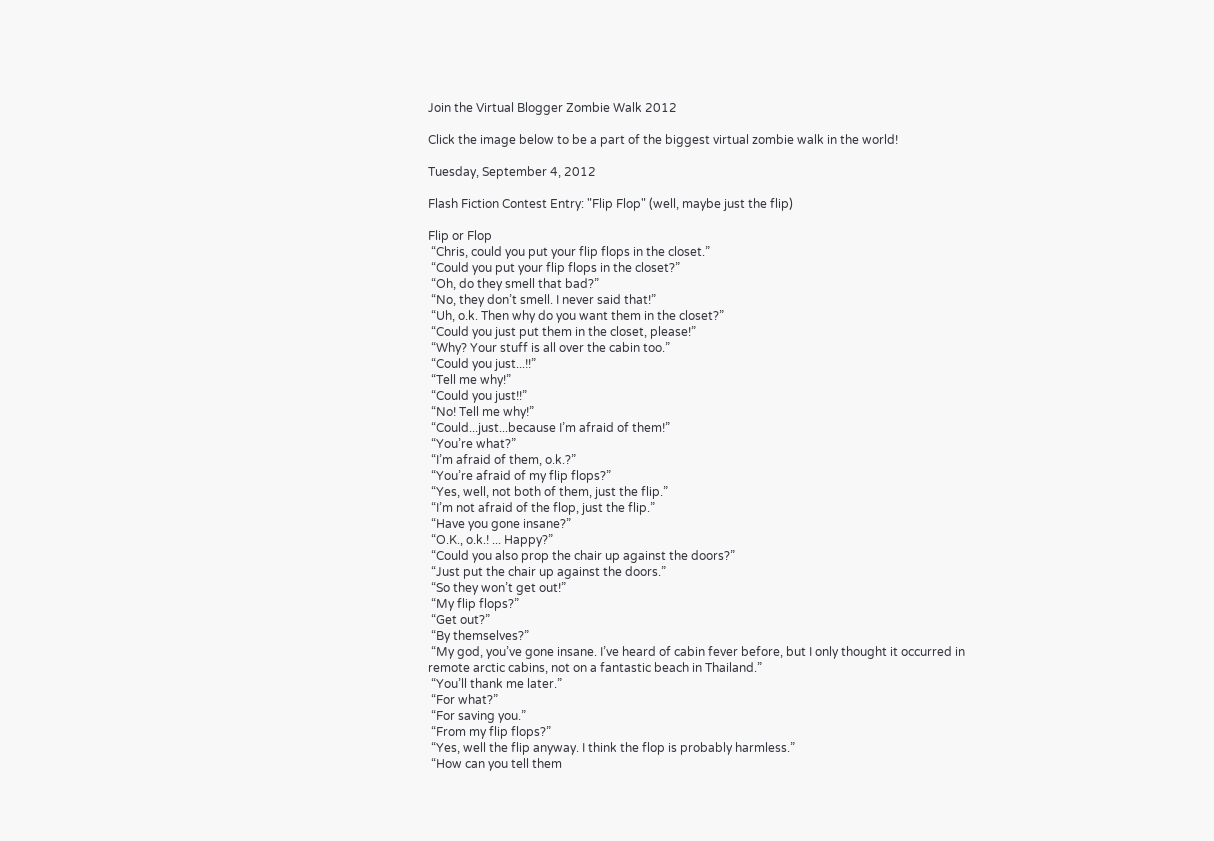Join the Virtual Blogger Zombie Walk 2012

Click the image below to be a part of the biggest virtual zombie walk in the world!

Tuesday, September 4, 2012

Flash Fiction Contest Entry: "Flip Flop" (well, maybe just the flip)

Flip or Flop
 “Chris, could you put your flip flops in the closet.”
 “Could you put your flip flops in the closet?”
 “Oh, do they smell that bad?”
 “No, they don’t smell. I never said that!”
 “Uh, o.k. Then why do you want them in the closet?”
 “Could you just put them in the closet, please!”
 “Why? Your stuff is all over the cabin too.”
 “Could you just...!!”
 “Tell me why!”
 “Could you just!!”
 “No! Tell me why!”
 “Could...just...because I’m afraid of them!”
 “You’re what?”
 “I’m afraid of them, o.k.?”
 “You’re afraid of my flip flops?”
 “Yes, well, not both of them, just the flip.”
 “I’m not afraid of the flop, just the flip.”
 “Have you gone insane?”
 “O.K., o.k.! ... Happy?”
 “Could you also prop the chair up against the doors?”
 “Just put the chair up against the doors.”
 “So they won’t get out!”
 “My flip flops?”
 “Get out?”
 “By themselves?”
 “My god, you’ve gone insane. I’ve heard of cabin fever before, but I only thought it occurred in remote arctic cabins, not on a fantastic beach in Thailand.”
 “You’ll thank me later.”
 “For what?”
 “For saving you.”
 “From my flip flops?”
 “Yes, well the flip anyway. I think the flop is probably harmless.”
 “How can you tell them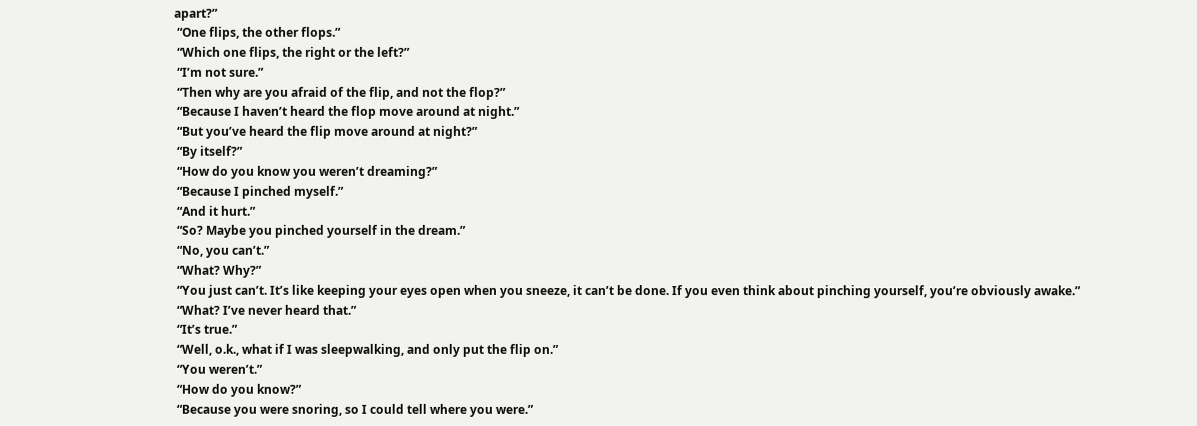apart?”
 “One flips, the other flops.”
 “Which one flips, the right or the left?”
 “I’m not sure.”
 “Then why are you afraid of the flip, and not the flop?”
 “Because I haven’t heard the flop move around at night.”
 “But you’ve heard the flip move around at night?”
 “By itself?”
 “How do you know you weren’t dreaming?”
 “Because I pinched myself.”
 “And it hurt.”
 “So? Maybe you pinched yourself in the dream.”
 “No, you can’t.”
 “What? Why?”
 “You just can’t. It’s like keeping your eyes open when you sneeze, it can’t be done. If you even think about pinching yourself, you’re obviously awake.”
 “What? I’ve never heard that.”
 “It’s true.”
 “Well, o.k., what if I was sleepwalking, and only put the flip on.”
 “You weren’t.”
 “How do you know?”
 “Because you were snoring, so I could tell where you were.”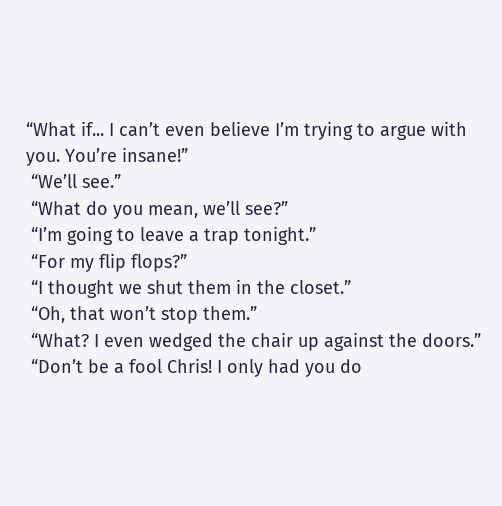“What if... I can’t even believe I’m trying to argue with you. You’re insane!”
 “We’ll see.”
 “What do you mean, we’ll see?”
 “I’m going to leave a trap tonight.”
 “For my flip flops?”
 “I thought we shut them in the closet.”
 “Oh, that won’t stop them.”
 “What? I even wedged the chair up against the doors.”
 “Don’t be a fool Chris! I only had you do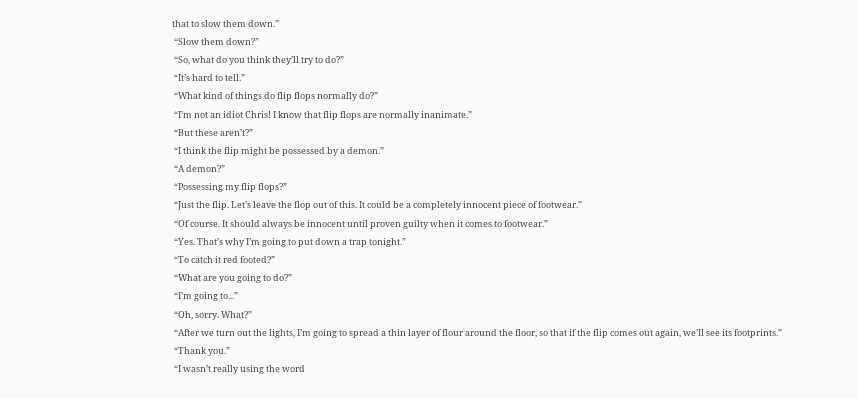that to slow them down.”
 “Slow them down?”
 “So, what do you think they’ll try to do?”
 “It’s hard to tell.”
 “What kind of things do flip flops normally do?”
 “I’m not an idiot Chris! I know that flip flops are normally inanimate.”
 “But these aren’t?”
 “I think the flip might be possessed by a demon.”
 “A demon?”
 “Possessing my flip flops?”
 “Just the flip. Let’s leave the flop out of this. It could be a completely innocent piece of footwear.”
 “Of course. It should always be innocent until proven guilty when it comes to footwear.”
 “Yes. That’s why I’m going to put down a trap tonight.”
 “To catch it red footed?”
 “What are you going to do?”
 “I’m going to...”
 “Oh, sorry. What?”
 “After we turn out the lights, I’m going to spread a thin layer of flour around the floor, so that if the flip comes out again, we’ll see its footprints.”
 “Thank you.”
 “I wasn’t really using the word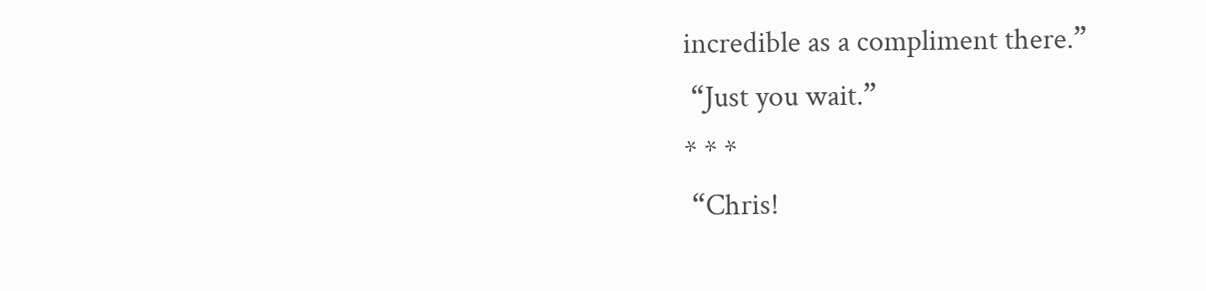incredible as a compliment there.”
 “Just you wait.”
* * *
 “Chris!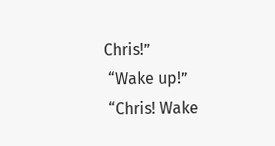Chris!”
 “Wake up!”
 “Chris! Wake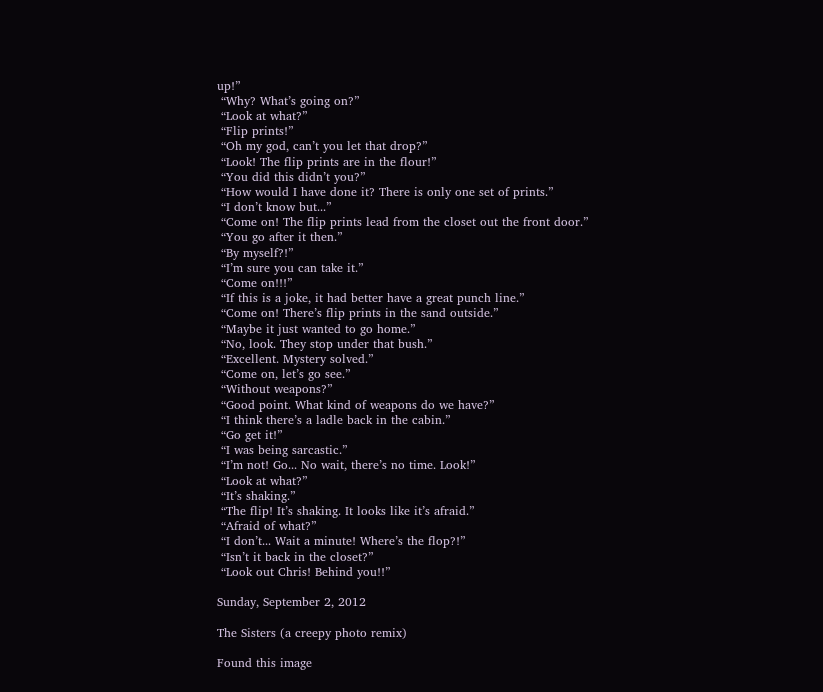up!”
 “Why? What’s going on?”
 “Look at what?”
 “Flip prints!”
 “Oh my god, can’t you let that drop?”
 “Look! The flip prints are in the flour!”
 “You did this didn’t you?”
 “How would I have done it? There is only one set of prints.”
 “I don’t know but...”
 “Come on! The flip prints lead from the closet out the front door.”
 “You go after it then.”
 “By myself?!”
 “I’m sure you can take it.”
 “Come on!!!”
 “If this is a joke, it had better have a great punch line.”
 “Come on! There’s flip prints in the sand outside.”
 “Maybe it just wanted to go home.”
 “No, look. They stop under that bush.”
 “Excellent. Mystery solved.”
 “Come on, let’s go see.”
 “Without weapons?”
 “Good point. What kind of weapons do we have?”
 “I think there’s a ladle back in the cabin.”
 “Go get it!”
 “I was being sarcastic.”
 “I’m not! Go... No wait, there’s no time. Look!”
 “Look at what?”
 “It’s shaking.”
 “The flip! It’s shaking. It looks like it’s afraid.”
 “Afraid of what?”
 “I don’t... Wait a minute! Where’s the flop?!”
 “Isn’t it back in the closet?”
 “Look out Chris! Behind you!!”

Sunday, September 2, 2012

The Sisters (a creepy photo remix)

Found this image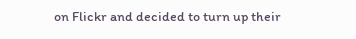on Flickr and decided to turn up their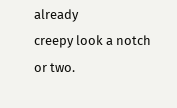already
creepy look a notch or two.